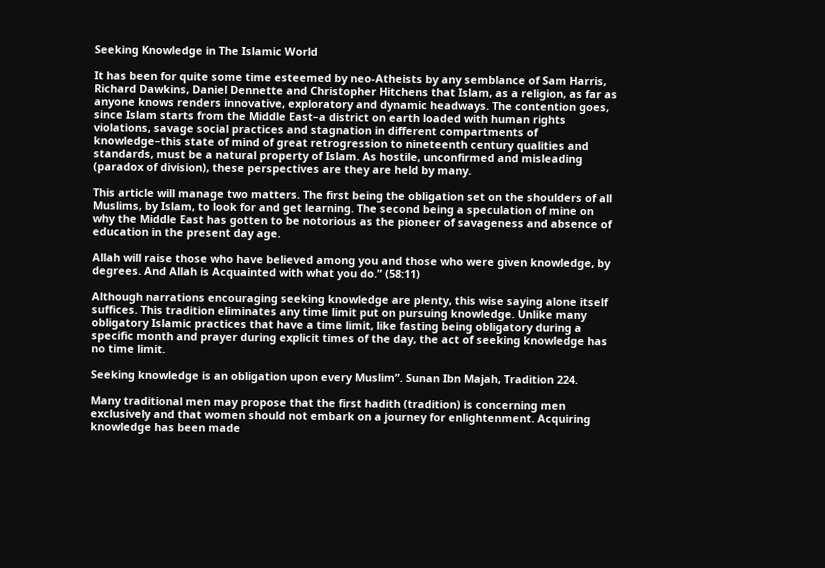Seeking Knowledge in The Islamic World

It has been for quite some time esteemed by neo-Atheists by any semblance of Sam Harris, Richard Dawkins, Daniel Dennette and Christopher Hitchens that Islam, as a religion, as far as anyone knows renders innovative, exploratory and dynamic headways. The contention goes, since Islam starts from the Middle East–a district on earth loaded with human rights violations, savage social practices and stagnation in different compartments of knowledge–this state of mind of great retrogression to nineteenth century qualities and standards, must be a natural property of Islam. As hostile, unconfirmed and misleading (paradox of division), these perspectives are they are held by many.

This article will manage two matters. The first being the obligation set on the shoulders of all Muslims, by Islam, to look for and get learning. The second being a speculation of mine on why the Middle East has gotten to be notorious as the pioneer of savageness and absence of education in the present day age.

Allah will raise those who have believed among you and those who were given knowledge, by degrees. And Allah is Acquainted with what you do.” (58:11)

Although narrations encouraging seeking knowledge are plenty, this wise saying alone itself suffices. This tradition eliminates any time limit put on pursuing knowledge. Unlike many obligatory Islamic practices that have a time limit, like fasting being obligatory during a specific month and prayer during explicit times of the day, the act of seeking knowledge has no time limit.

Seeking knowledge is an obligation upon every Muslim”. Sunan Ibn Majah, Tradition 224.

Many traditional men may propose that the first hadith (tradition) is concerning men exclusively and that women should not embark on a journey for enlightenment. Acquiring knowledge has been made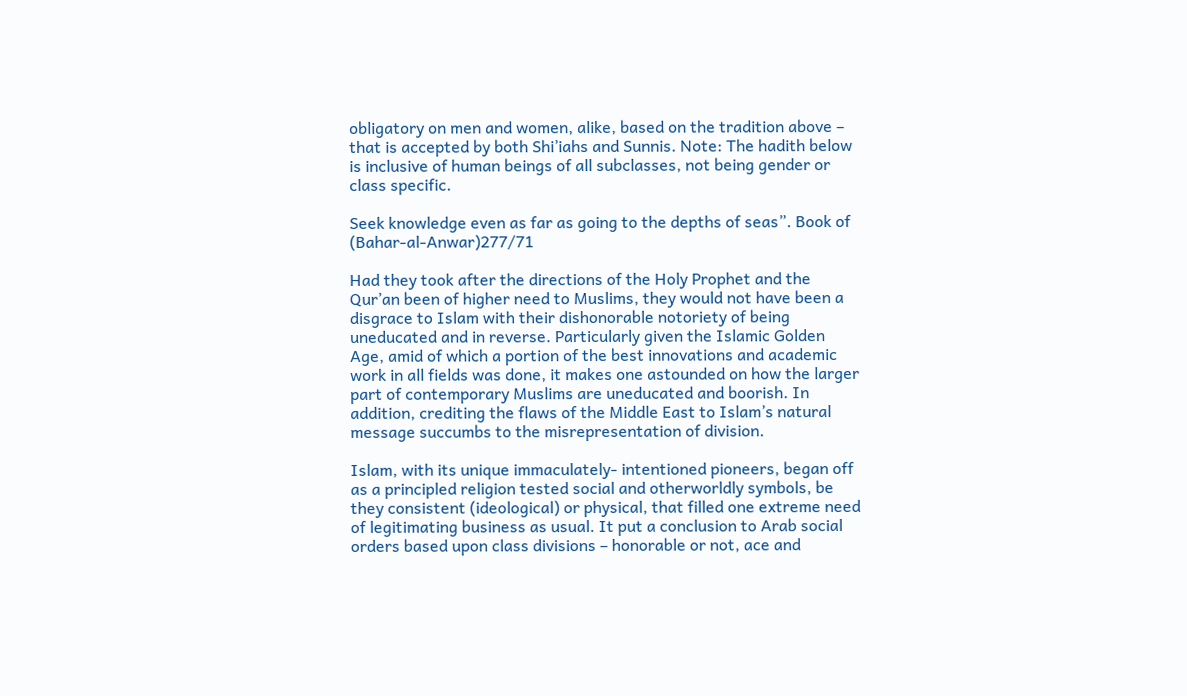obligatory on men and women, alike, based on the tradition above – that is accepted by both Shi’iahs and Sunnis. Note: The hadith below is inclusive of human beings of all subclasses, not being gender or class specific.

Seek knowledge even as far as going to the depths of seas”. Book of (Bahar-al-Anwar)277/71

Had they took after the directions of the Holy Prophet and the Qur’an been of higher need to Muslims, they would not have been a disgrace to Islam with their dishonorable notoriety of being uneducated and in reverse. Particularly given the Islamic Golden Age, amid of which a portion of the best innovations and academic work in all fields was done, it makes one astounded on how the larger part of contemporary Muslims are uneducated and boorish. In addition, crediting the flaws of the Middle East to Islam’s natural message succumbs to the misrepresentation of division.

Islam, with its unique immaculately- intentioned pioneers, began off as a principled religion tested social and otherworldly symbols, be they consistent (ideological) or physical, that filled one extreme need of legitimating business as usual. It put a conclusion to Arab social orders based upon class divisions – honorable or not, ace and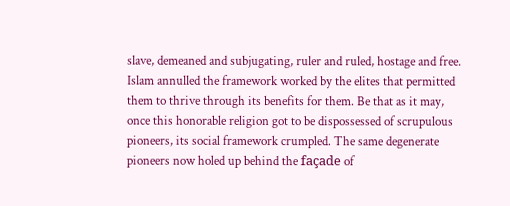slave, demeaned and subjugating, ruler and ruled, hostage and free. Islam annulled the framework worked by the elites that permitted them to thrive through its benefits for them. Be that as it may, once this honorable religion got to be dispossessed of scrupulous pioneers, its social framework crumpled. The same degenerate pioneers now holed up behind the façade of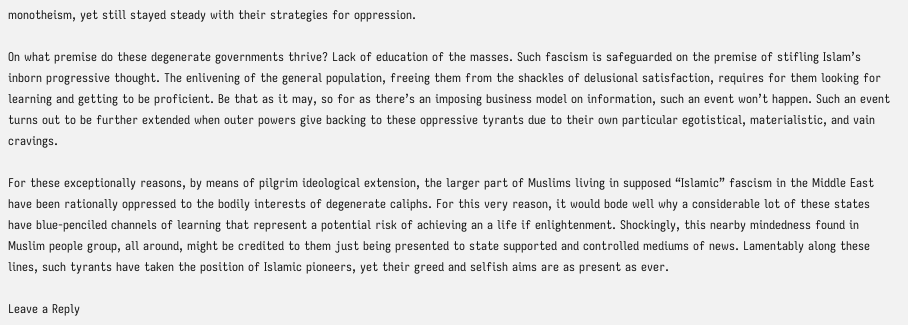monotheism, yet still stayed steady with their strategies for oppression.

On what premise do these degenerate governments thrive? Lack of education of the masses. Such fascism is safeguarded on the premise of stifling Islam’s inborn progressive thought. The enlivening of the general population, freeing them from the shackles of delusional satisfaction, requires for them looking for learning and getting to be proficient. Be that as it may, so for as there’s an imposing business model on information, such an event won’t happen. Such an event turns out to be further extended when outer powers give backing to these oppressive tyrants due to their own particular egotistical, materialistic, and vain cravings.

For these exceptionally reasons, by means of pilgrim ideological extension, the larger part of Muslims living in supposed “Islamic” fascism in the Middle East have been rationally oppressed to the bodily interests of degenerate caliphs. For this very reason, it would bode well why a considerable lot of these states have blue-penciled channels of learning that represent a potential risk of achieving an a life if enlightenment. Shockingly, this nearby mindedness found in Muslim people group, all around, might be credited to them just being presented to state supported and controlled mediums of news. Lamentably along these lines, such tyrants have taken the position of Islamic pioneers, yet their greed and selfish aims are as present as ever.

Leave a Reply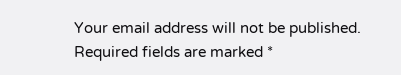Your email address will not be published. Required fields are marked *